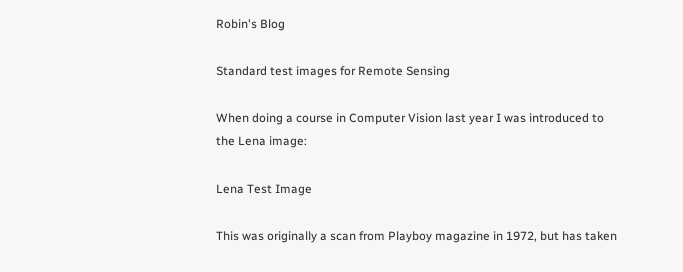Robin's Blog

Standard test images for Remote Sensing

When doing a course in Computer Vision last year I was introduced to the Lena image:

Lena Test Image

This was originally a scan from Playboy magazine in 1972, but has taken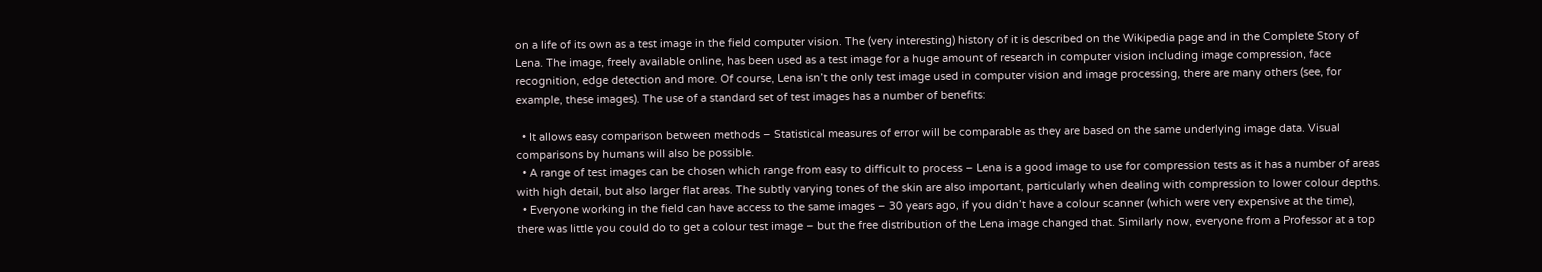on a life of its own as a test image in the field computer vision. The (very interesting) history of it is described on the Wikipedia page and in the Complete Story of Lena. The image, freely available online, has been used as a test image for a huge amount of research in computer vision including image compression, face recognition, edge detection and more. Of course, Lena isn’t the only test image used in computer vision and image processing, there are many others (see, for example, these images). The use of a standard set of test images has a number of benefits:

  • It allows easy comparison between methods – Statistical measures of error will be comparable as they are based on the same underlying image data. Visual comparisons by humans will also be possible.
  • A range of test images can be chosen which range from easy to difficult to process – Lena is a good image to use for compression tests as it has a number of areas with high detail, but also larger flat areas. The subtly varying tones of the skin are also important, particularly when dealing with compression to lower colour depths.
  • Everyone working in the field can have access to the same images – 30 years ago, if you didn’t have a colour scanner (which were very expensive at the time), there was little you could do to get a colour test image – but the free distribution of the Lena image changed that. Similarly now, everyone from a Professor at a top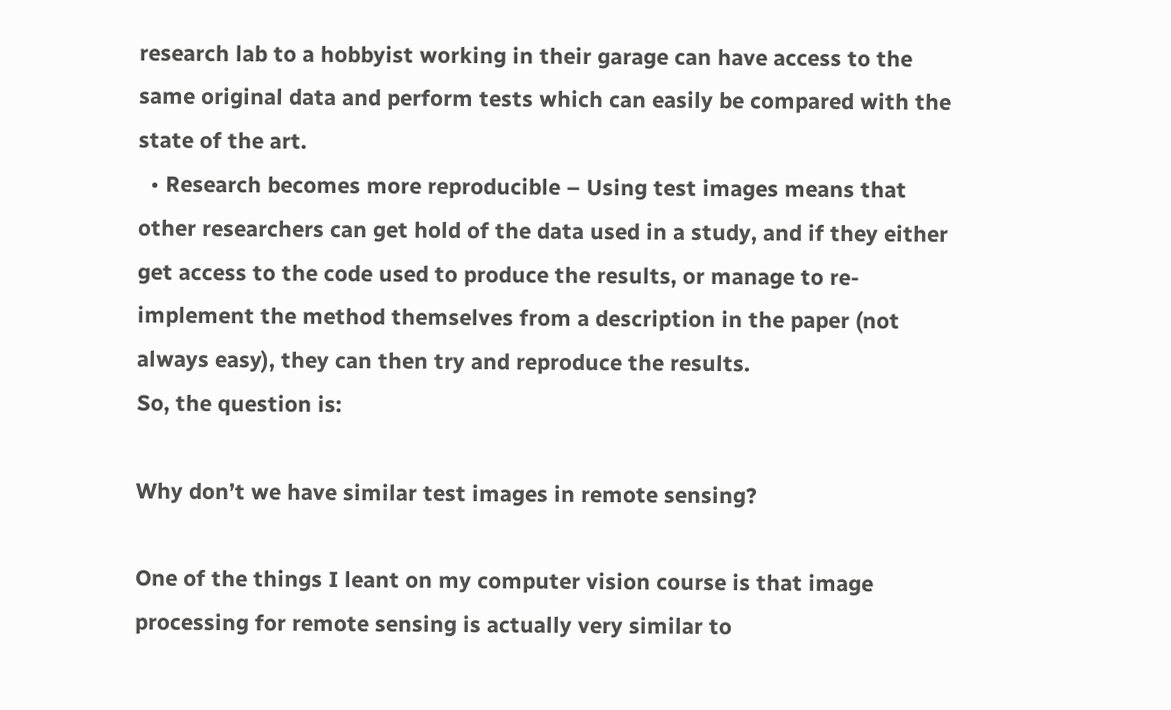research lab to a hobbyist working in their garage can have access to the same original data and perform tests which can easily be compared with the state of the art.
  • Research becomes more reproducible – Using test images means that other researchers can get hold of the data used in a study, and if they either get access to the code used to produce the results, or manage to re-implement the method themselves from a description in the paper (not always easy), they can then try and reproduce the results.
So, the question is:

Why don’t we have similar test images in remote sensing?

One of the things I leant on my computer vision course is that image processing for remote sensing is actually very similar to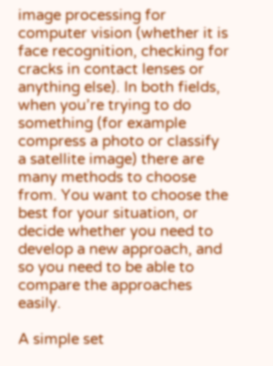image processing for computer vision (whether it is face recognition, checking for cracks in contact lenses or anything else). In both fields, when you’re trying to do something (for example compress a photo or classify a satellite image) there are many methods to choose from. You want to choose the best for your situation, or decide whether you need to develop a new approach, and so you need to be able to compare the approaches easily.

A simple set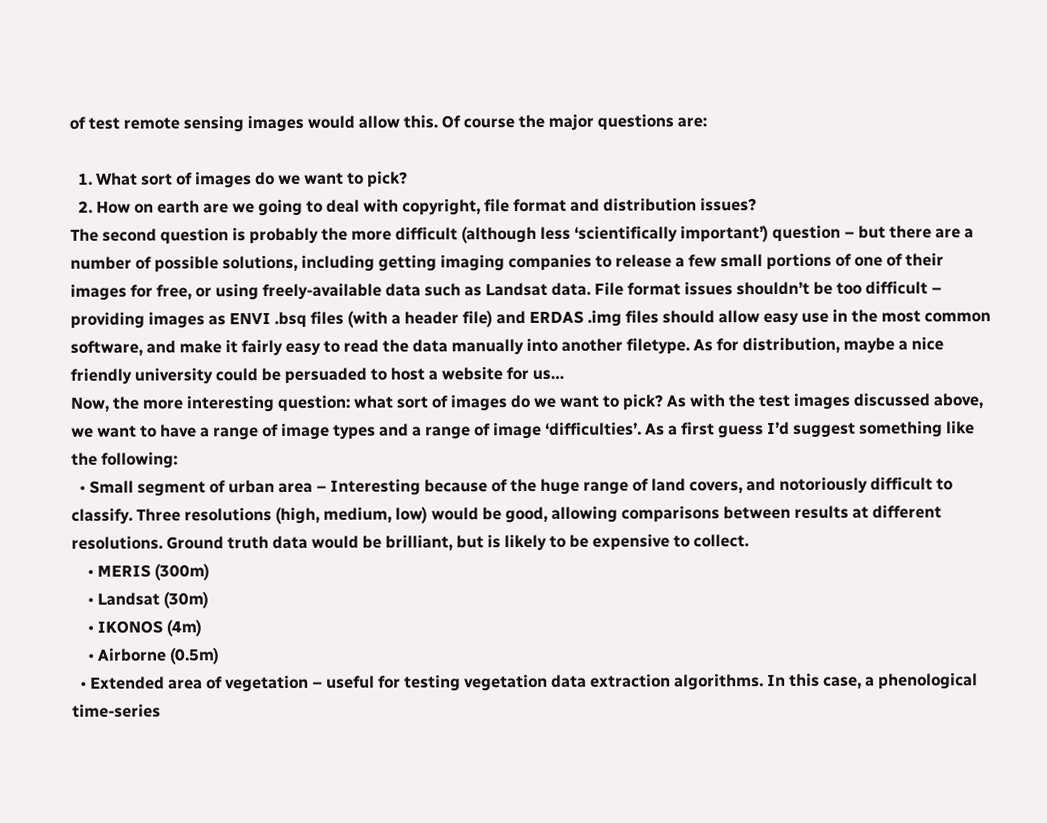of test remote sensing images would allow this. Of course the major questions are:

  1. What sort of images do we want to pick?
  2. How on earth are we going to deal with copyright, file format and distribution issues?
The second question is probably the more difficult (although less ‘scientifically important’) question – but there are a number of possible solutions, including getting imaging companies to release a few small portions of one of their images for free, or using freely-available data such as Landsat data. File format issues shouldn’t be too difficult – providing images as ENVI .bsq files (with a header file) and ERDAS .img files should allow easy use in the most common software, and make it fairly easy to read the data manually into another filetype. As for distribution, maybe a nice friendly university could be persuaded to host a website for us…
Now, the more interesting question: what sort of images do we want to pick? As with the test images discussed above, we want to have a range of image types and a range of image ‘difficulties’. As a first guess I’d suggest something like the following:
  • Small segment of urban area – Interesting because of the huge range of land covers, and notoriously difficult to classify. Three resolutions (high, medium, low) would be good, allowing comparisons between results at different resolutions. Ground truth data would be brilliant, but is likely to be expensive to collect.
    • MERIS (300m)
    • Landsat (30m)
    • IKONOS (4m)
    • Airborne (0.5m)
  • Extended area of vegetation – useful for testing vegetation data extraction algorithms. In this case, a phenological time-series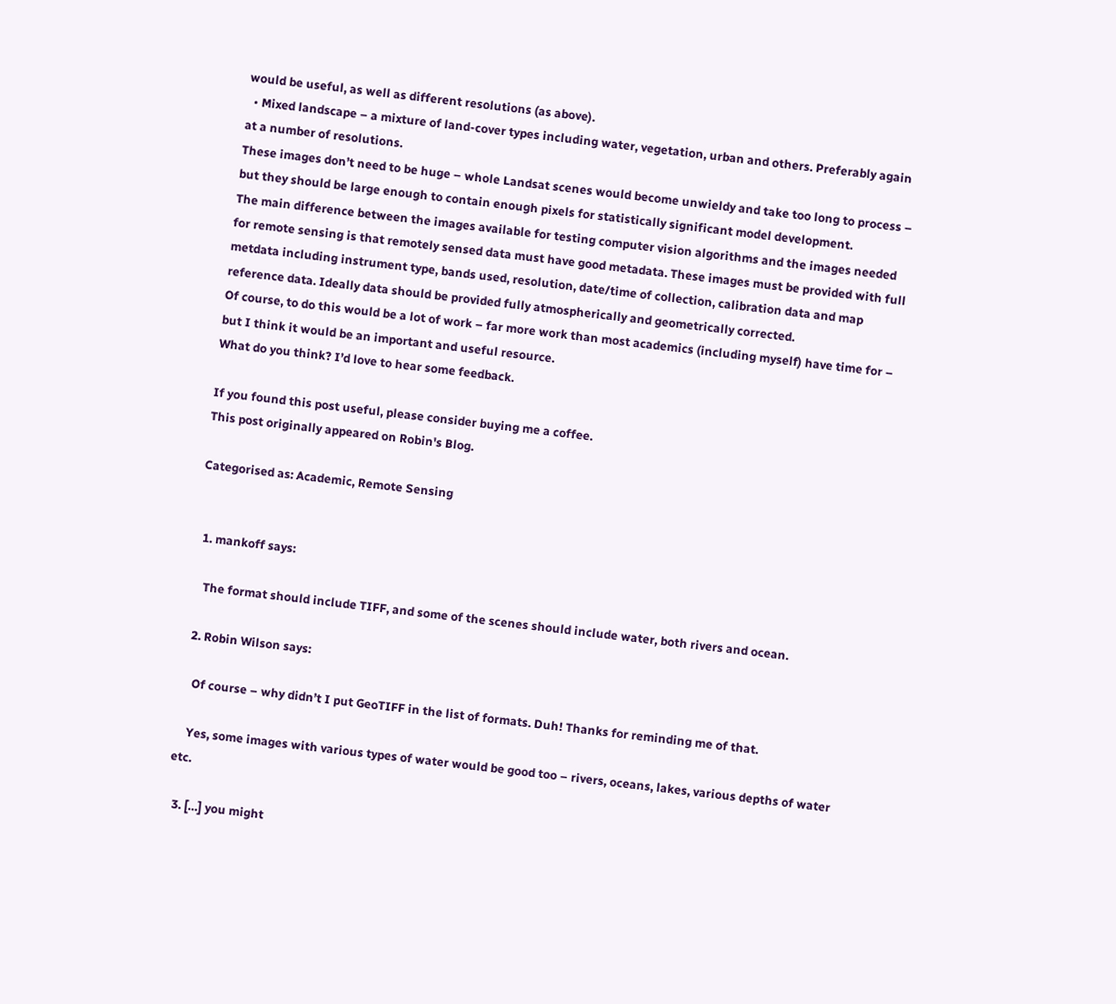would be useful, as well as different resolutions (as above).
  • Mixed landscape – a mixture of land-cover types including water, vegetation, urban and others. Preferably again at a number of resolutions.
These images don’t need to be huge – whole Landsat scenes would become unwieldy and take too long to process – but they should be large enough to contain enough pixels for statistically significant model development.
The main difference between the images available for testing computer vision algorithms and the images needed for remote sensing is that remotely sensed data must have good metadata. These images must be provided with full metdata including instrument type, bands used, resolution, date/time of collection, calibration data and map reference data. Ideally data should be provided fully atmospherically and geometrically corrected.
Of course, to do this would be a lot of work – far more work than most academics (including myself) have time for – but I think it would be an important and useful resource.
What do you think? I’d love to hear some feedback.

If you found this post useful, please consider buying me a coffee.
This post originally appeared on Robin's Blog.

Categorised as: Academic, Remote Sensing


  1. mankoff says:

    The format should include TIFF, and some of the scenes should include water, both rivers and ocean.

  2. Robin Wilson says:

    Of course – why didn’t I put GeoTIFF in the list of formats. Duh! Thanks for reminding me of that.

    Yes, some images with various types of water would be good too – rivers, oceans, lakes, various depths of water etc.

  3. […] you might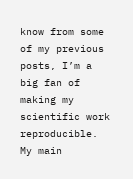know from some of my previous posts, I’m a big fan of making my scientific work reproducible. My main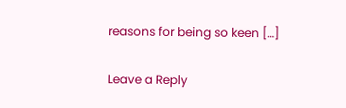reasons for being so keen […]

Leave a Reply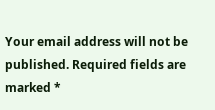Your email address will not be published. Required fields are marked *